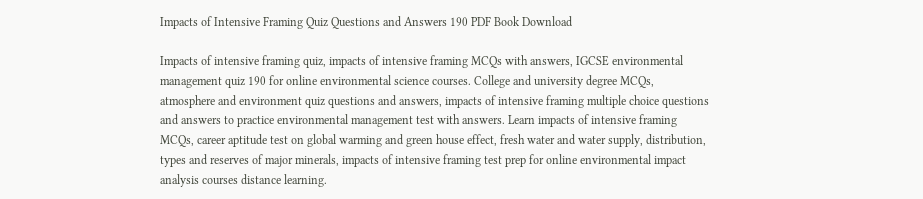Impacts of Intensive Framing Quiz Questions and Answers 190 PDF Book Download

Impacts of intensive framing quiz, impacts of intensive framing MCQs with answers, IGCSE environmental management quiz 190 for online environmental science courses. College and university degree MCQs, atmosphere and environment quiz questions and answers, impacts of intensive framing multiple choice questions and answers to practice environmental management test with answers. Learn impacts of intensive framing MCQs, career aptitude test on global warming and green house effect, fresh water and water supply, distribution, types and reserves of major minerals, impacts of intensive framing test prep for online environmental impact analysis courses distance learning.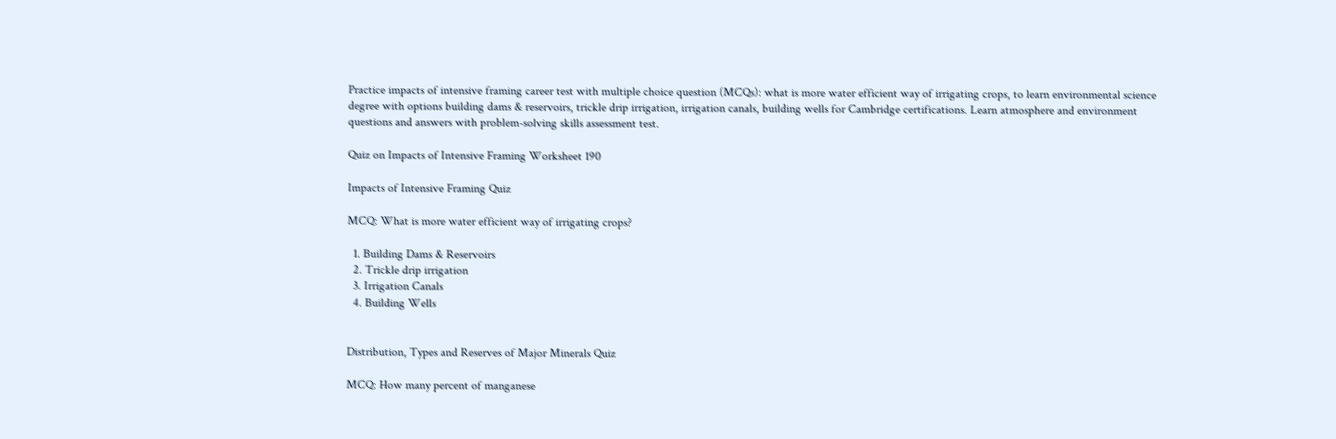Practice impacts of intensive framing career test with multiple choice question (MCQs): what is more water efficient way of irrigating crops, to learn environmental science degree with options building dams & reservoirs, trickle drip irrigation, irrigation canals, building wells for Cambridge certifications. Learn atmosphere and environment questions and answers with problem-solving skills assessment test.

Quiz on Impacts of Intensive Framing Worksheet 190

Impacts of Intensive Framing Quiz

MCQ: What is more water efficient way of irrigating crops?

  1. Building Dams & Reservoirs
  2. Trickle drip irrigation
  3. Irrigation Canals
  4. Building Wells


Distribution, Types and Reserves of Major Minerals Quiz

MCQ: How many percent of manganese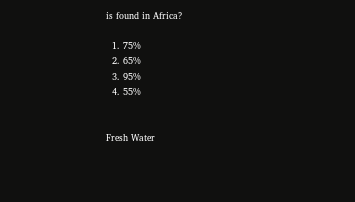is found in Africa?

  1. 75%
  2. 65%
  3. 95%
  4. 55%


Fresh Water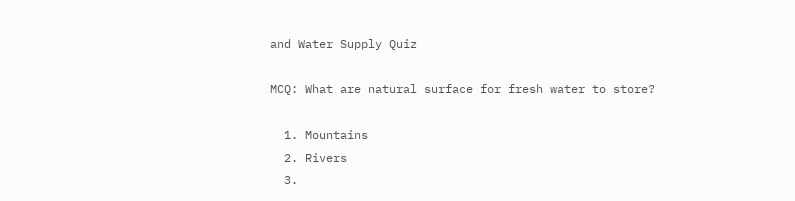and Water Supply Quiz

MCQ: What are natural surface for fresh water to store?

  1. Mountains
  2. Rivers
  3.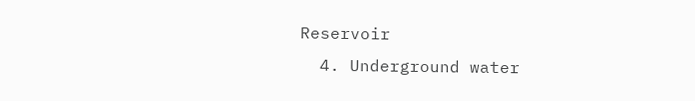Reservoir
  4. Underground water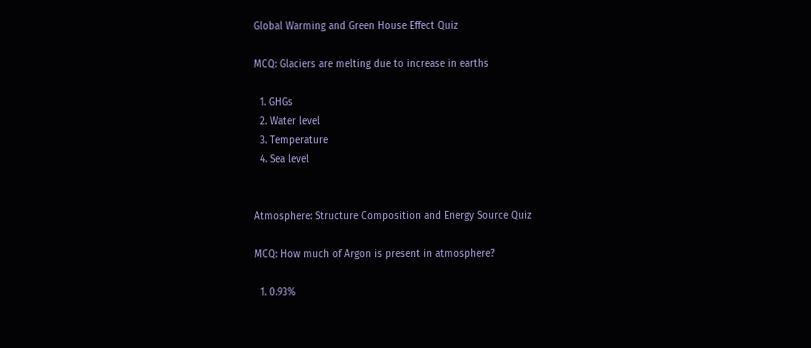Global Warming and Green House Effect Quiz

MCQ: Glaciers are melting due to increase in earths

  1. GHGs
  2. Water level
  3. Temperature
  4. Sea level


Atmosphere: Structure Composition and Energy Source Quiz

MCQ: How much of Argon is present in atmosphere?

  1. 0.93%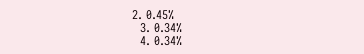2. 0.45%
  3. 0.34%
  4. 0.34%